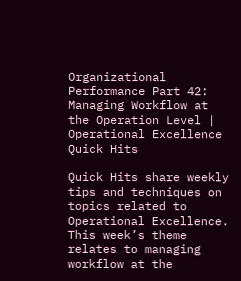Organizational Performance Part 42: Managing Workflow at the Operation Level | Operational Excellence Quick Hits

Quick Hits share weekly tips and techniques on topics related to Operational Excellence. This week’s theme relates to managing workflow at the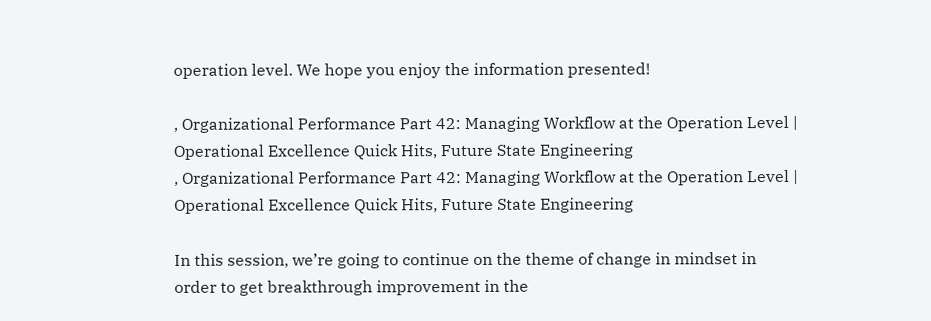operation level. We hope you enjoy the information presented!

, Organizational Performance Part 42: Managing Workflow at the Operation Level | Operational Excellence Quick Hits, Future State Engineering
, Organizational Performance Part 42: Managing Workflow at the Operation Level | Operational Excellence Quick Hits, Future State Engineering

In this session, we’re going to continue on the theme of change in mindset in order to get breakthrough improvement in the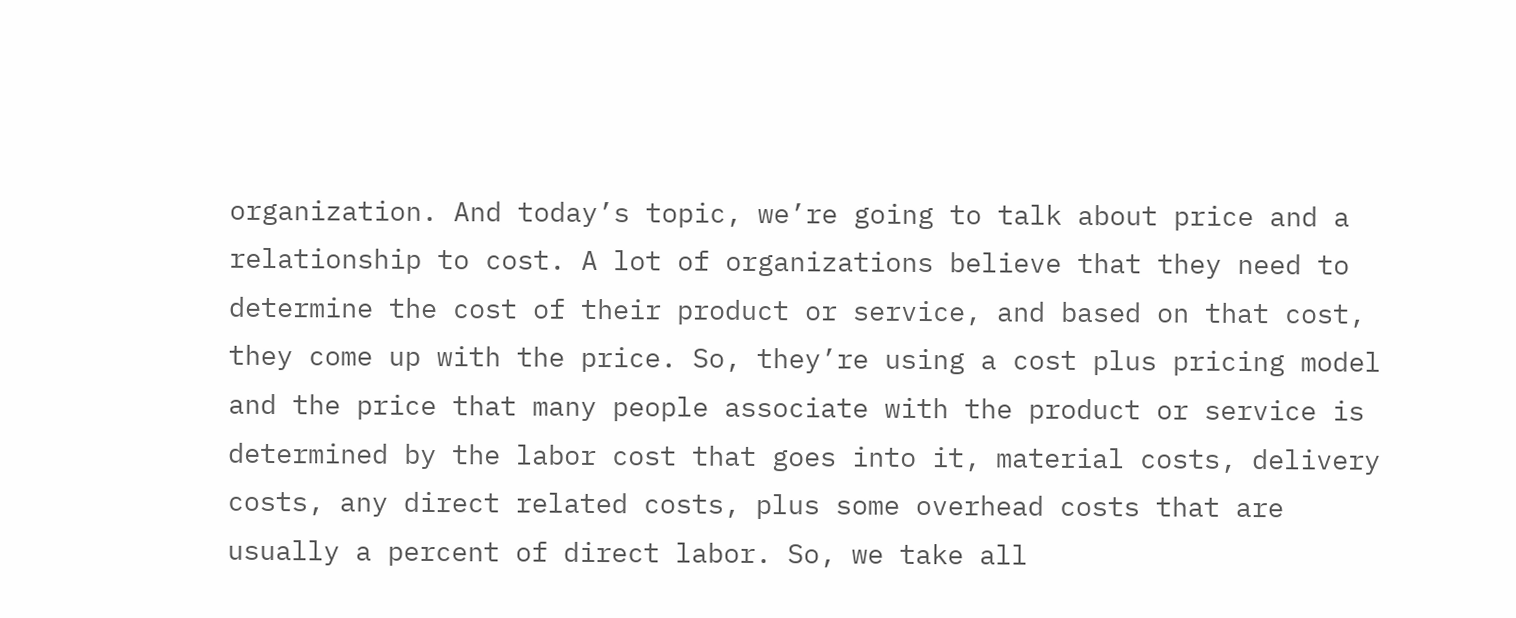organization. And today’s topic, we’re going to talk about price and a relationship to cost. A lot of organizations believe that they need to determine the cost of their product or service, and based on that cost, they come up with the price. So, they’re using a cost plus pricing model and the price that many people associate with the product or service is determined by the labor cost that goes into it, material costs, delivery costs, any direct related costs, plus some overhead costs that are usually a percent of direct labor. So, we take all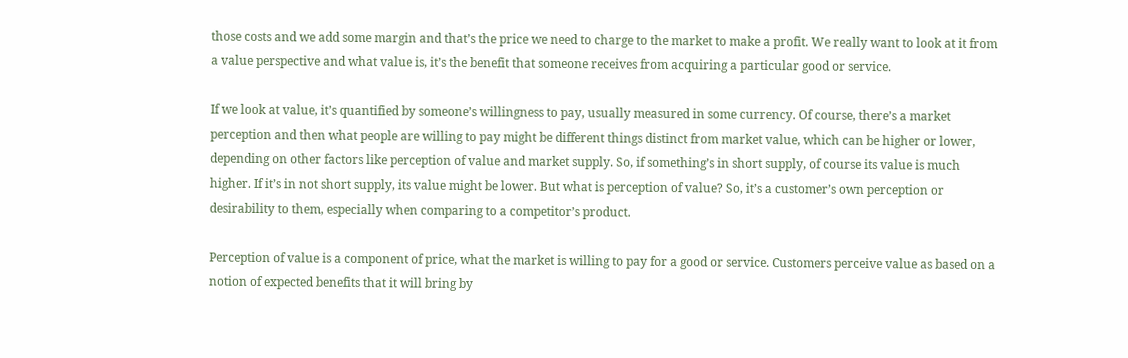those costs and we add some margin and that’s the price we need to charge to the market to make a profit. We really want to look at it from a value perspective and what value is, it’s the benefit that someone receives from acquiring a particular good or service.

If we look at value, it’s quantified by someone’s willingness to pay, usually measured in some currency. Of course, there’s a market perception and then what people are willing to pay might be different things distinct from market value, which can be higher or lower, depending on other factors like perception of value and market supply. So, if something’s in short supply, of course its value is much higher. If it’s in not short supply, its value might be lower. But what is perception of value? So, it’s a customer’s own perception or desirability to them, especially when comparing to a competitor’s product.

Perception of value is a component of price, what the market is willing to pay for a good or service. Customers perceive value as based on a notion of expected benefits that it will bring by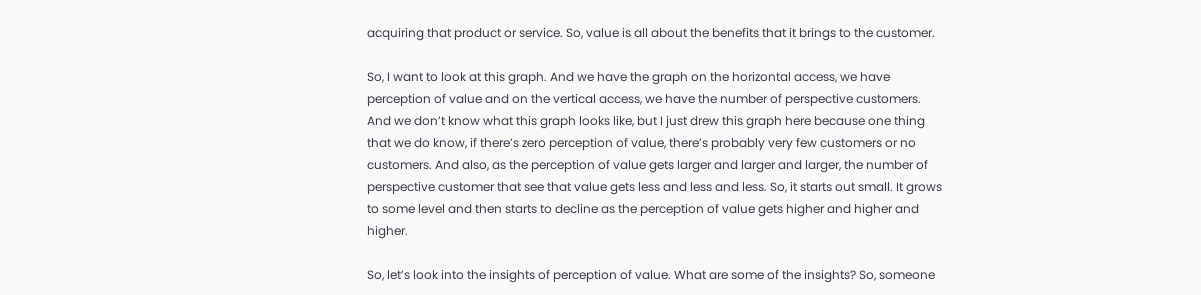acquiring that product or service. So, value is all about the benefits that it brings to the customer.

So, I want to look at this graph. And we have the graph on the horizontal access, we have perception of value and on the vertical access, we have the number of perspective customers. And we don’t know what this graph looks like, but I just drew this graph here because one thing that we do know, if there’s zero perception of value, there’s probably very few customers or no customers. And also, as the perception of value gets larger and larger and larger, the number of perspective customer that see that value gets less and less and less. So, it starts out small. It grows to some level and then starts to decline as the perception of value gets higher and higher and higher.

So, let’s look into the insights of perception of value. What are some of the insights? So, someone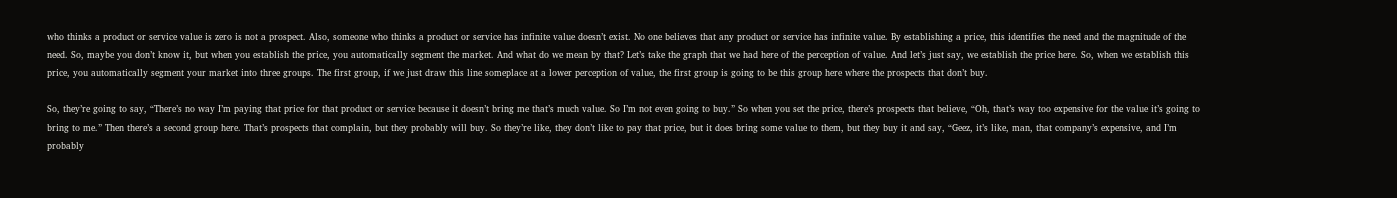who thinks a product or service value is zero is not a prospect. Also, someone who thinks a product or service has infinite value doesn’t exist. No one believes that any product or service has infinite value. By establishing a price, this identifies the need and the magnitude of the need. So, maybe you don’t know it, but when you establish the price, you automatically segment the market. And what do we mean by that? Let’s take the graph that we had here of the perception of value. And let’s just say, we establish the price here. So, when we establish this price, you automatically segment your market into three groups. The first group, if we just draw this line someplace at a lower perception of value, the first group is going to be this group here where the prospects that don’t buy.

So, they’re going to say, “There’s no way I’m paying that price for that product or service because it doesn’t bring me that’s much value. So I’m not even going to buy.” So when you set the price, there’s prospects that believe, “Oh, that’s way too expensive for the value it’s going to bring to me.” Then there’s a second group here. That’s prospects that complain, but they probably will buy. So they’re like, they don’t like to pay that price, but it does bring some value to them, but they buy it and say, “Geez, it’s like, man, that company’s expensive, and I’m probably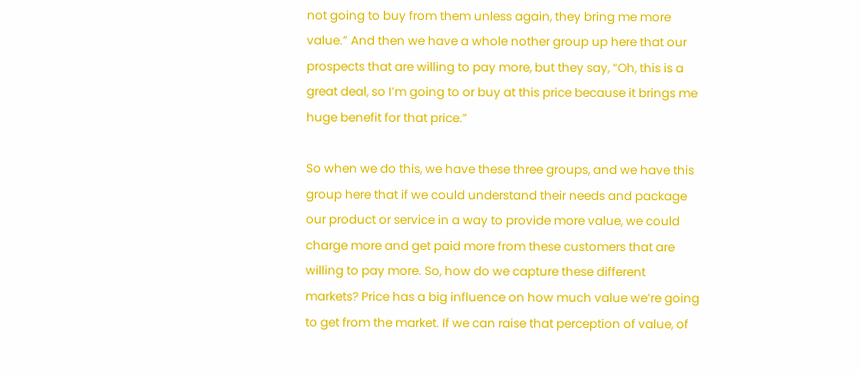not going to buy from them unless again, they bring me more value.” And then we have a whole nother group up here that our prospects that are willing to pay more, but they say, “Oh, this is a great deal, so I’m going to or buy at this price because it brings me huge benefit for that price.”

So when we do this, we have these three groups, and we have this group here that if we could understand their needs and package our product or service in a way to provide more value, we could charge more and get paid more from these customers that are willing to pay more. So, how do we capture these different markets? Price has a big influence on how much value we’re going to get from the market. If we can raise that perception of value, of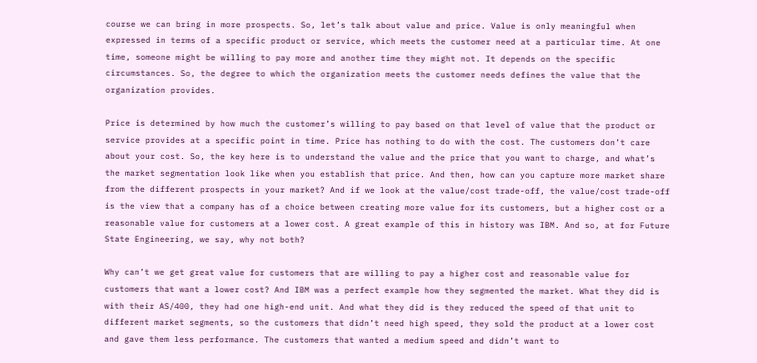course we can bring in more prospects. So, let’s talk about value and price. Value is only meaningful when expressed in terms of a specific product or service, which meets the customer need at a particular time. At one time, someone might be willing to pay more and another time they might not. It depends on the specific circumstances. So, the degree to which the organization meets the customer needs defines the value that the organization provides.

Price is determined by how much the customer’s willing to pay based on that level of value that the product or service provides at a specific point in time. Price has nothing to do with the cost. The customers don’t care about your cost. So, the key here is to understand the value and the price that you want to charge, and what’s the market segmentation look like when you establish that price. And then, how can you capture more market share from the different prospects in your market? And if we look at the value/cost trade-off, the value/cost trade-off is the view that a company has of a choice between creating more value for its customers, but a higher cost or a reasonable value for customers at a lower cost. A great example of this in history was IBM. And so, at for Future State Engineering, we say, why not both?

Why can’t we get great value for customers that are willing to pay a higher cost and reasonable value for customers that want a lower cost? And IBM was a perfect example how they segmented the market. What they did is with their AS/400, they had one high-end unit. And what they did is they reduced the speed of that unit to different market segments, so the customers that didn’t need high speed, they sold the product at a lower cost and gave them less performance. The customers that wanted a medium speed and didn’t want to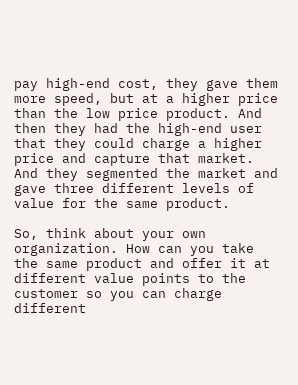pay high-end cost, they gave them more speed, but at a higher price than the low price product. And then they had the high-end user that they could charge a higher price and capture that market. And they segmented the market and gave three different levels of value for the same product.

So, think about your own organization. How can you take the same product and offer it at different value points to the customer so you can charge different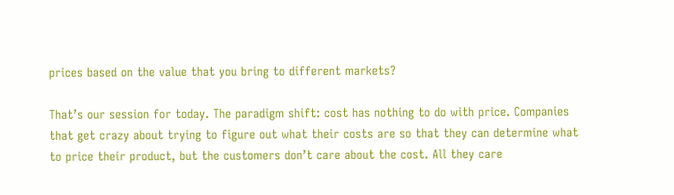prices based on the value that you bring to different markets?

That’s our session for today. The paradigm shift: cost has nothing to do with price. Companies that get crazy about trying to figure out what their costs are so that they can determine what to price their product, but the customers don’t care about the cost. All they care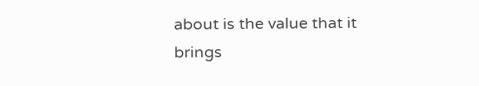about is the value that it brings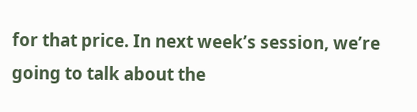for that price. In next week’s session, we’re going to talk about the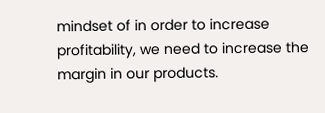mindset of in order to increase profitability, we need to increase the margin in our products.